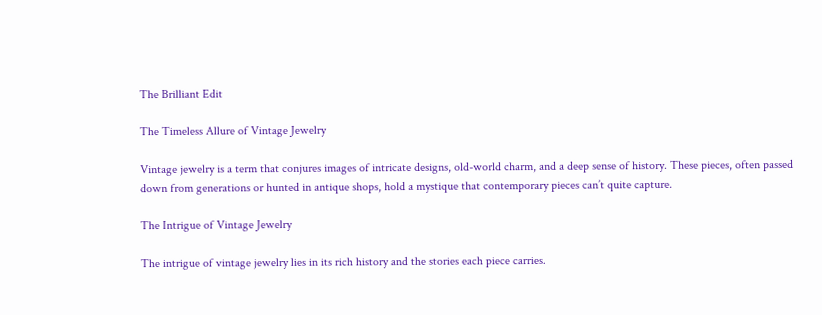The Brilliant Edit

The Timeless Allure of Vintage Jewelry

Vintage jewelry is a term that conjures images of intricate designs, old-world charm, and a deep sense of history. These pieces, often passed down from generations or hunted in antique shops, hold a mystique that contemporary pieces can’t quite capture.

The Intrigue of Vintage Jewelry

The intrigue of vintage jewelry lies in its rich history and the stories each piece carries.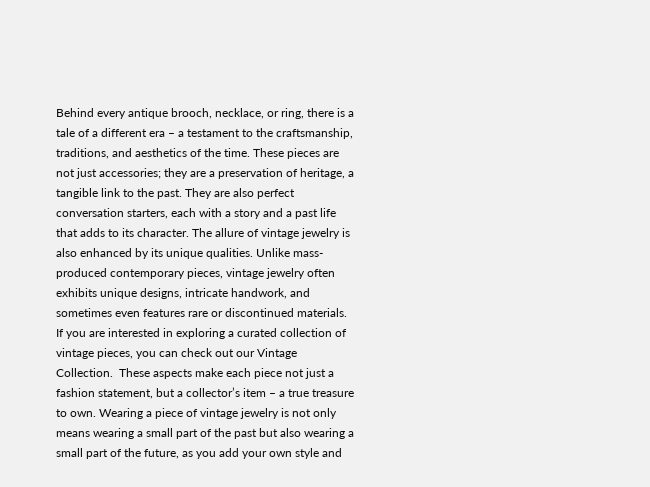Behind every antique brooch, necklace, or ring, there is a tale of a different era – a testament to the craftsmanship, traditions, and aesthetics of the time. These pieces are not just accessories; they are a preservation of heritage, a tangible link to the past. They are also perfect conversation starters, each with a story and a past life that adds to its character. The allure of vintage jewelry is also enhanced by its unique qualities. Unlike mass-produced contemporary pieces, vintage jewelry often exhibits unique designs, intricate handwork, and sometimes even features rare or discontinued materials. If you are interested in exploring a curated collection of vintage pieces, you can check out our Vintage Collection.  These aspects make each piece not just a fashion statement, but a collector’s item – a true treasure to own. Wearing a piece of vintage jewelry is not only means wearing a small part of the past but also wearing a small part of the future, as you add your own style and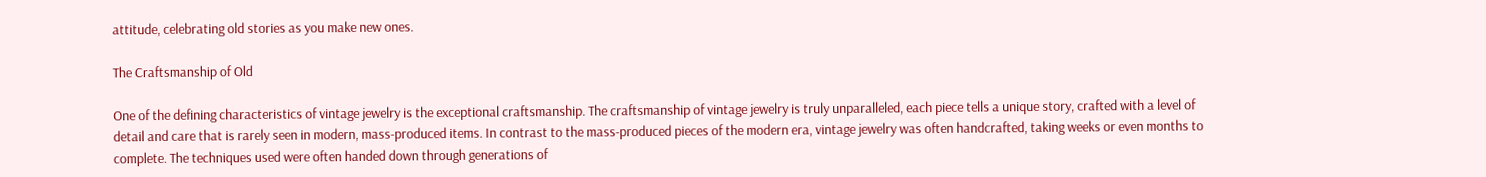attitude, celebrating old stories as you make new ones.

The Craftsmanship of Old

One of the defining characteristics of vintage jewelry is the exceptional craftsmanship. The craftsmanship of vintage jewelry is truly unparalleled, each piece tells a unique story, crafted with a level of detail and care that is rarely seen in modern, mass-produced items. In contrast to the mass-produced pieces of the modern era, vintage jewelry was often handcrafted, taking weeks or even months to complete. The techniques used were often handed down through generations of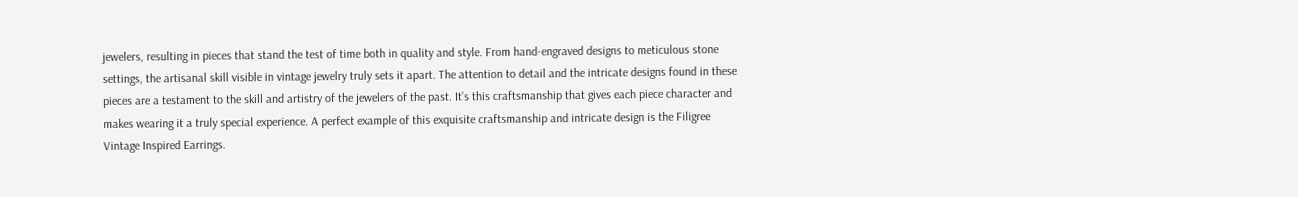jewelers, resulting in pieces that stand the test of time both in quality and style. From hand-engraved designs to meticulous stone settings, the artisanal skill visible in vintage jewelry truly sets it apart. The attention to detail and the intricate designs found in these pieces are a testament to the skill and artistry of the jewelers of the past. It’s this craftsmanship that gives each piece character and makes wearing it a truly special experience. A perfect example of this exquisite craftsmanship and intricate design is the Filigree Vintage Inspired Earrings.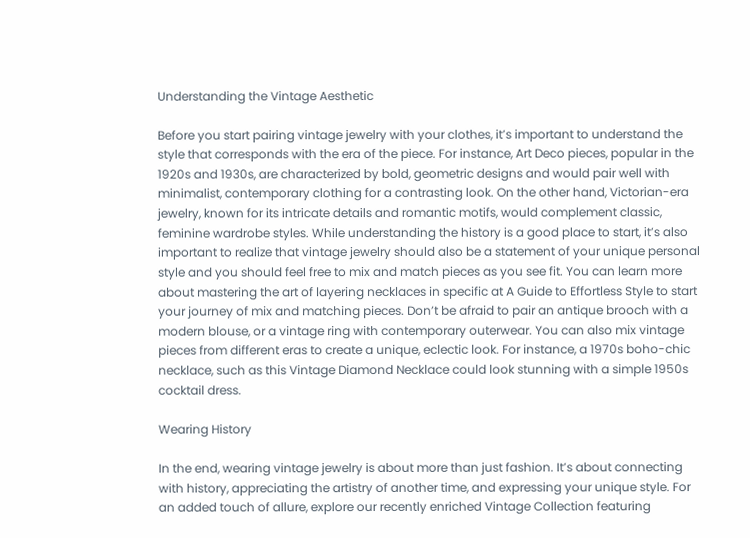Understanding the Vintage Aesthetic

Before you start pairing vintage jewelry with your clothes, it’s important to understand the style that corresponds with the era of the piece. For instance, Art Deco pieces, popular in the 1920s and 1930s, are characterized by bold, geometric designs and would pair well with minimalist, contemporary clothing for a contrasting look. On the other hand, Victorian-era jewelry, known for its intricate details and romantic motifs, would complement classic, feminine wardrobe styles. While understanding the history is a good place to start, it’s also important to realize that vintage jewelry should also be a statement of your unique personal style and you should feel free to mix and match pieces as you see fit. You can learn more about mastering the art of layering necklaces in specific at A Guide to Effortless Style to start your journey of mix and matching pieces. Don’t be afraid to pair an antique brooch with a modern blouse, or a vintage ring with contemporary outerwear. You can also mix vintage pieces from different eras to create a unique, eclectic look. For instance, a 1970s boho-chic necklace, such as this Vintage Diamond Necklace could look stunning with a simple 1950s cocktail dress.

Wearing History

In the end, wearing vintage jewelry is about more than just fashion. It’s about connecting with history, appreciating the artistry of another time, and expressing your unique style. For an added touch of allure, explore our recently enriched Vintage Collection featuring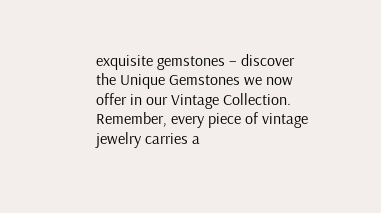exquisite gemstones – discover the Unique Gemstones we now offer in our Vintage Collection. Remember, every piece of vintage jewelry carries a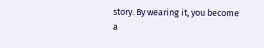story. By wearing it, you become a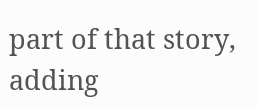part of that story, adding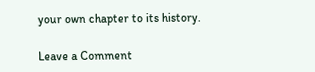your own chapter to its history.

Leave a Comment